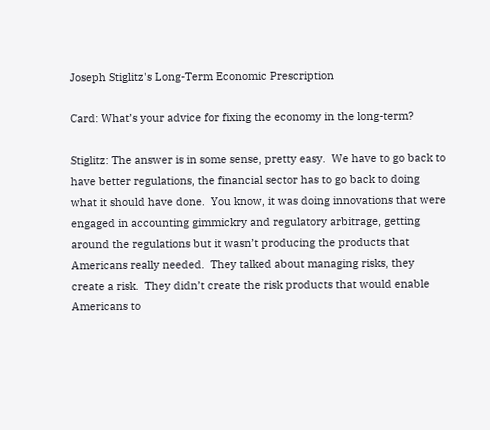Joseph Stiglitz's Long-Term Economic Prescription

Card: What’s your advice for fixing the economy in the long-term?

Stiglitz: The answer is in some sense, pretty easy.  We have to go back to have better regulations, the financial sector has to go back to doing what it should have done.  You know, it was doing innovations that were engaged in accounting gimmickry and regulatory arbitrage, getting around the regulations but it wasn’t producing the products that Americans really needed.  They talked about managing risks, they create a risk.  They didn’t create the risk products that would enable Americans to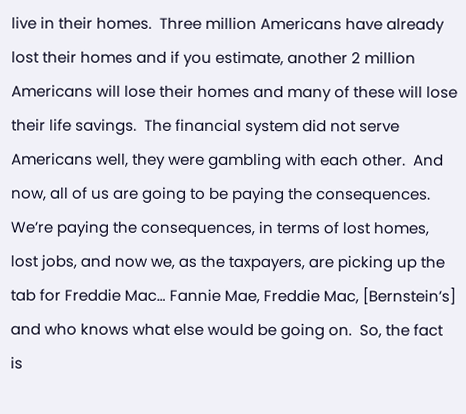live in their homes.  Three million Americans have already lost their homes and if you estimate, another 2 million Americans will lose their homes and many of these will lose their life savings.  The financial system did not serve Americans well, they were gambling with each other.  And now, all of us are going to be paying the consequences.  We’re paying the consequences, in terms of lost homes, lost jobs, and now we, as the taxpayers, are picking up the tab for Freddie Mac… Fannie Mae, Freddie Mac, [Bernstein’s] and who knows what else would be going on.  So, the fact is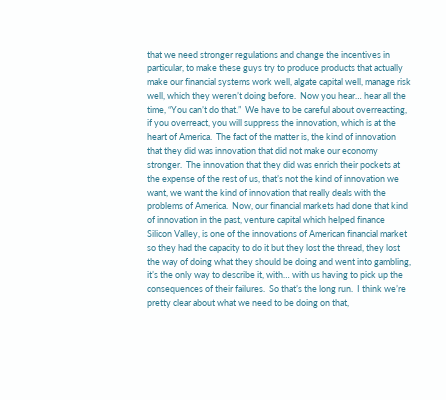that we need stronger regulations and change the incentives in particular, to make these guys try to produce products that actually make our financial systems work well, algate capital well, manage risk well, which they weren’t doing before.  Now you hear… hear all the time, “You can’t do that.”  We have to be careful about overreacting, if you overreact, you will suppress the innovation, which is at the heart of America.  The fact of the matter is, the kind of innovation that they did was innovation that did not make our economy stronger.  The innovation that they did was enrich their pockets at the expense of the rest of us, that’s not the kind of innovation we want, we want the kind of innovation that really deals with the problems of America.  Now, our financial markets had done that kind of innovation in the past, venture capital which helped finance Silicon Valley, is one of the innovations of American financial market so they had the capacity to do it but they lost the thread, they lost the way of doing what they should be doing and went into gambling, it’s the only way to describe it, with… with us having to pick up the consequences of their failures.  So that’s the long run.  I think we’re pretty clear about what we need to be doing on that,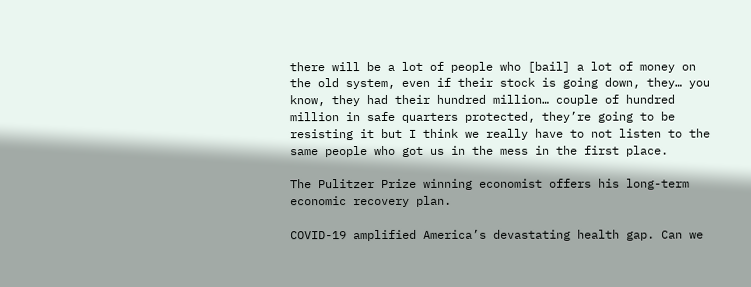there will be a lot of people who [bail] a lot of money on the old system, even if their stock is going down, they… you know, they had their hundred million… couple of hundred million in safe quarters protected, they’re going to be resisting it but I think we really have to not listen to the same people who got us in the mess in the first place.

The Pulitzer Prize winning economist offers his long-term economic recovery plan.

COVID-19 amplified America’s devastating health gap. Can we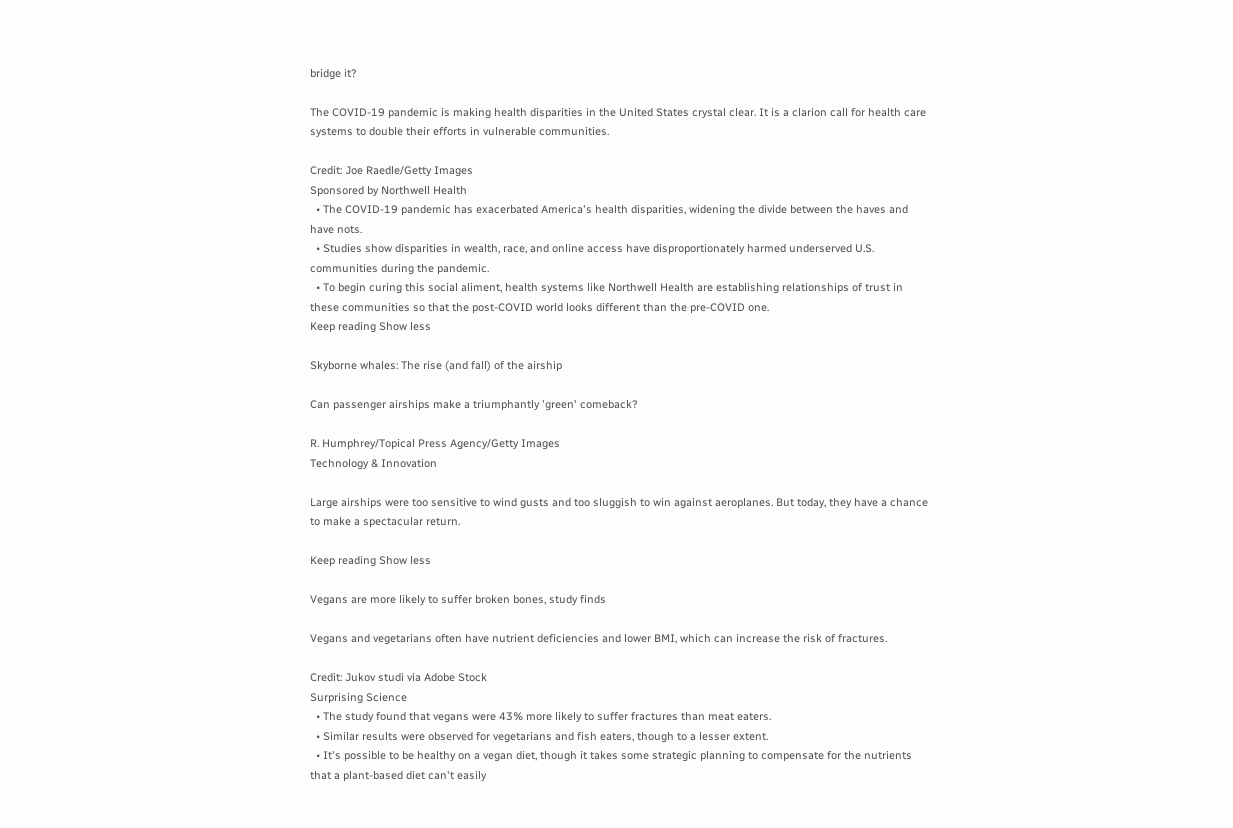bridge it?

The COVID-19 pandemic is making health disparities in the United States crystal clear. It is a clarion call for health care systems to double their efforts in vulnerable communities.

Credit: Joe Raedle/Getty Images
Sponsored by Northwell Health
  • The COVID-19 pandemic has exacerbated America's health disparities, widening the divide between the haves and have nots.
  • Studies show disparities in wealth, race, and online access have disproportionately harmed underserved U.S. communities during the pandemic.
  • To begin curing this social aliment, health systems like Northwell Health are establishing relationships of trust in these communities so that the post-COVID world looks different than the pre-COVID one.
Keep reading Show less

Skyborne whales: The rise (and fall) of the airship

Can passenger airships make a triumphantly 'green' comeback?

R. Humphrey/Topical Press Agency/Getty Images
Technology & Innovation

Large airships were too sensitive to wind gusts and too sluggish to win against aeroplanes. But today, they have a chance to make a spectacular return.

Keep reading Show less

Vegans are more likely to suffer broken bones, study finds

Vegans and vegetarians often have nutrient deficiencies and lower BMI, which can increase the risk of fractures.

Credit: Jukov studi via Adobe Stock
Surprising Science
  • The study found that vegans were 43% more likely to suffer fractures than meat eaters.
  • Similar results were observed for vegetarians and fish eaters, though to a lesser extent.
  • It's possible to be healthy on a vegan diet, though it takes some strategic planning to compensate for the nutrients that a plant-based diet can't easily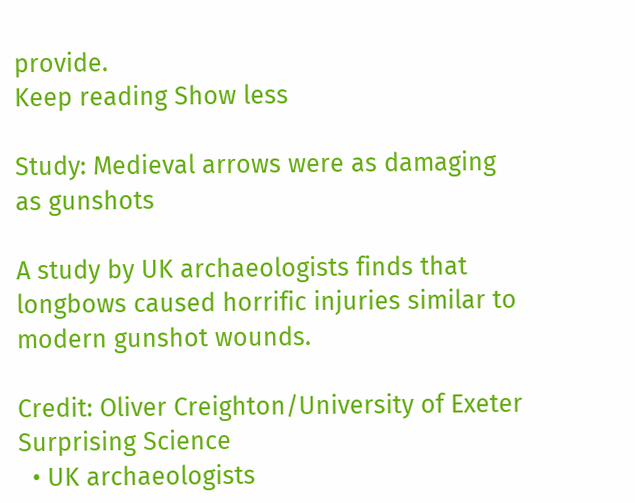provide.
Keep reading Show less

Study: Medieval arrows were as damaging as gunshots

A study by UK archaeologists finds that longbows caused horrific injuries similar to modern gunshot wounds.

Credit: Oliver Creighton/University of Exeter
Surprising Science
  • UK archaeologists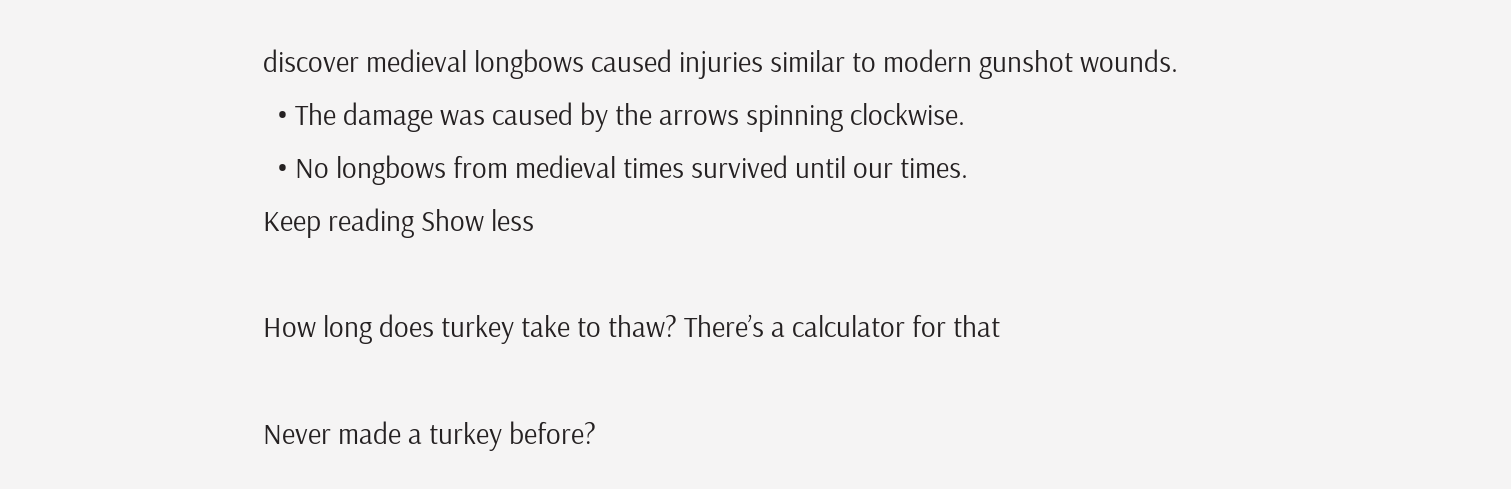discover medieval longbows caused injuries similar to modern gunshot wounds.
  • The damage was caused by the arrows spinning clockwise.
  • No longbows from medieval times survived until our times.
Keep reading Show less

How long does turkey take to thaw? There’s a calculator for that

Never made a turkey before?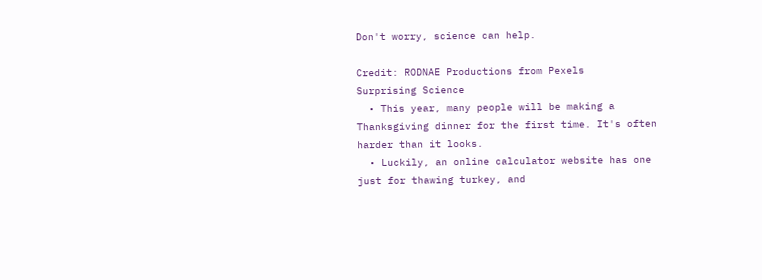Don't worry, science can help.

Credit: RODNAE Productions from Pexels
Surprising Science
  • This year, many people will be making a Thanksgiving dinner for the first time. It's often harder than it looks.
  • Luckily, an online calculator website has one just for thawing turkey, and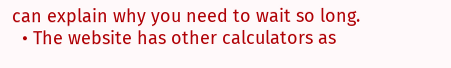can explain why you need to wait so long.
  • The website has other calculators as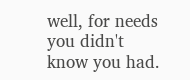well, for needs you didn't know you had.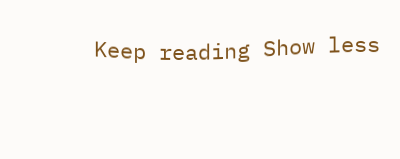Keep reading Show less